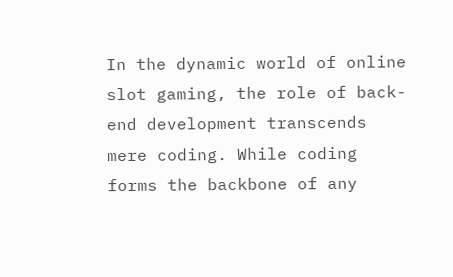In the dynamic world of online slot gaming, the role of back-end development transcends mere coding. While coding forms the backbone of any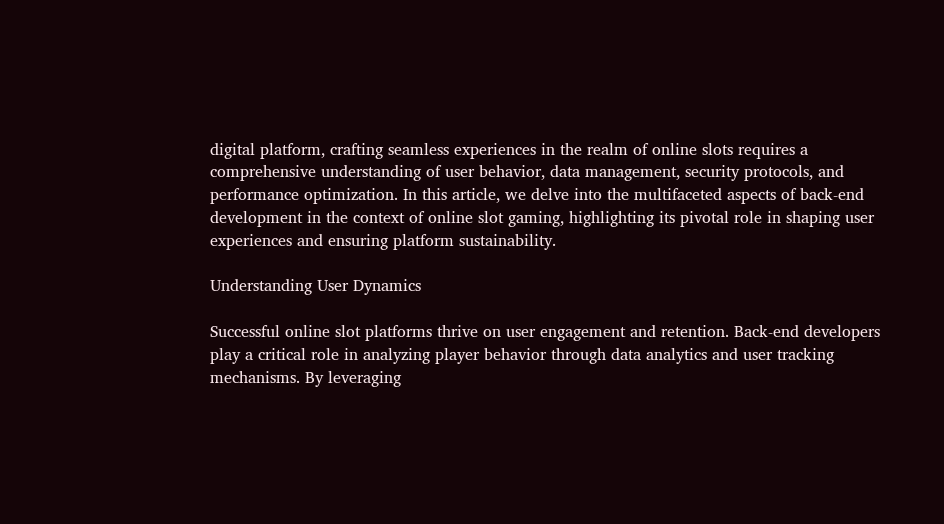digital platform, crafting seamless experiences in the realm of online slots requires a comprehensive understanding of user behavior, data management, security protocols, and performance optimization. In this article, we delve into the multifaceted aspects of back-end development in the context of online slot gaming, highlighting its pivotal role in shaping user experiences and ensuring platform sustainability.

Understanding User Dynamics

Successful online slot platforms thrive on user engagement and retention. Back-end developers play a critical role in analyzing player behavior through data analytics and user tracking mechanisms. By leveraging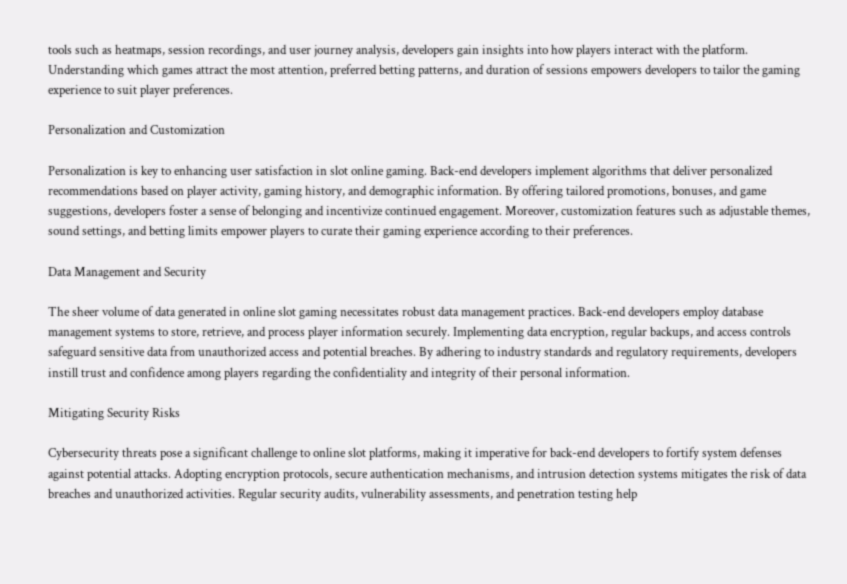tools such as heatmaps, session recordings, and user journey analysis, developers gain insights into how players interact with the platform. Understanding which games attract the most attention, preferred betting patterns, and duration of sessions empowers developers to tailor the gaming experience to suit player preferences.

Personalization and Customization

Personalization is key to enhancing user satisfaction in slot online gaming. Back-end developers implement algorithms that deliver personalized recommendations based on player activity, gaming history, and demographic information. By offering tailored promotions, bonuses, and game suggestions, developers foster a sense of belonging and incentivize continued engagement. Moreover, customization features such as adjustable themes, sound settings, and betting limits empower players to curate their gaming experience according to their preferences.

Data Management and Security

The sheer volume of data generated in online slot gaming necessitates robust data management practices. Back-end developers employ database management systems to store, retrieve, and process player information securely. Implementing data encryption, regular backups, and access controls safeguard sensitive data from unauthorized access and potential breaches. By adhering to industry standards and regulatory requirements, developers instill trust and confidence among players regarding the confidentiality and integrity of their personal information.

Mitigating Security Risks

Cybersecurity threats pose a significant challenge to online slot platforms, making it imperative for back-end developers to fortify system defenses against potential attacks. Adopting encryption protocols, secure authentication mechanisms, and intrusion detection systems mitigates the risk of data breaches and unauthorized activities. Regular security audits, vulnerability assessments, and penetration testing help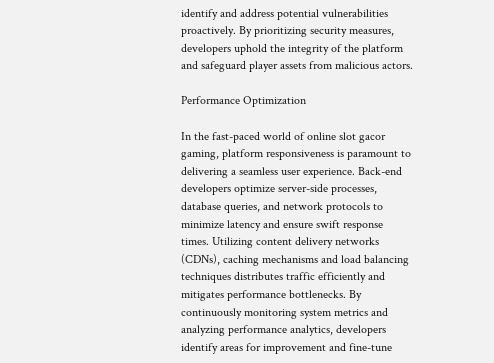identify and address potential vulnerabilities proactively. By prioritizing security measures, developers uphold the integrity of the platform and safeguard player assets from malicious actors.

Performance Optimization

In the fast-paced world of online slot gacor gaming, platform responsiveness is paramount to delivering a seamless user experience. Back-end developers optimize server-side processes, database queries, and network protocols to minimize latency and ensure swift response times. Utilizing content delivery networks (CDNs), caching mechanisms and load balancing techniques distributes traffic efficiently and mitigates performance bottlenecks. By continuously monitoring system metrics and analyzing performance analytics, developers identify areas for improvement and fine-tune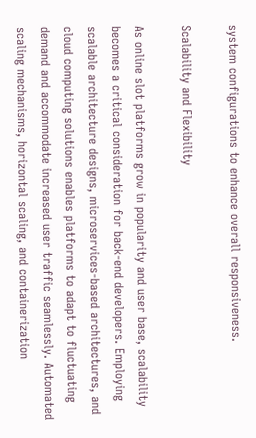system configurations to enhance overall responsiveness.

Scalability and Flexibility

As online slot platforms grow in popularity and user base, scalability becomes a critical consideration for back-end developers. Employing scalable architecture designs, microservices-based architectures, and cloud computing solutions enables platforms to adapt to fluctuating demand and accommodate increased user traffic seamlessly. Automated scaling mechanisms, horizontal scaling, and containerization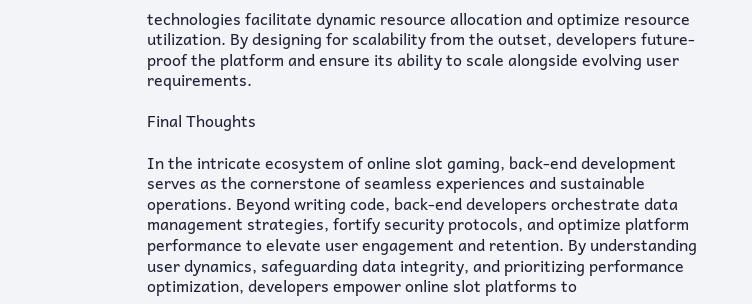technologies facilitate dynamic resource allocation and optimize resource utilization. By designing for scalability from the outset, developers future-proof the platform and ensure its ability to scale alongside evolving user requirements.

Final Thoughts

In the intricate ecosystem of online slot gaming, back-end development serves as the cornerstone of seamless experiences and sustainable operations. Beyond writing code, back-end developers orchestrate data management strategies, fortify security protocols, and optimize platform performance to elevate user engagement and retention. By understanding user dynamics, safeguarding data integrity, and prioritizing performance optimization, developers empower online slot platforms to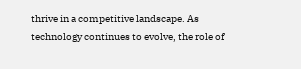thrive in a competitive landscape. As technology continues to evolve, the role of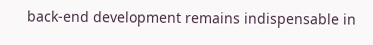back-end development remains indispensable in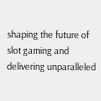shaping the future of slot gaming and delivering unparalleled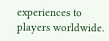experiences to players worldwide.